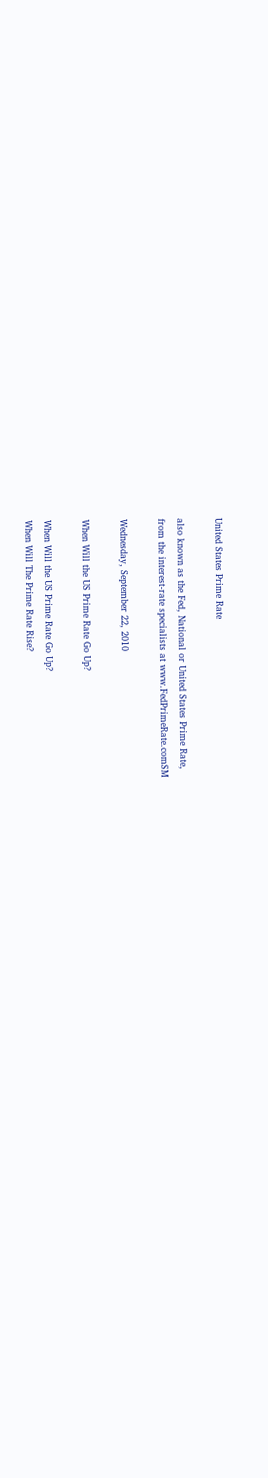United States Prime Rate

also known as the Fed, National or United States Prime Rate,
from the interest-rate specialists at www.FedPrimeRate.comSM

Wednesday, September 22, 2010

When Will the US Prime Rate Go Up?

When Will the US Prime Rate Go Up?
When Will The Prime Rate Rise?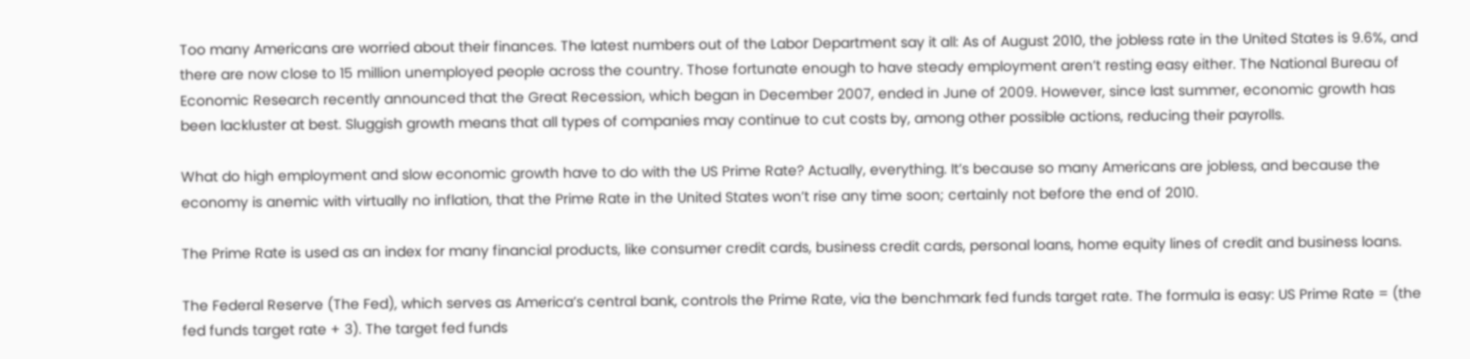Too many Americans are worried about their finances. The latest numbers out of the Labor Department say it all: As of August 2010, the jobless rate in the United States is 9.6%, and there are now close to 15 million unemployed people across the country. Those fortunate enough to have steady employment aren’t resting easy either. The National Bureau of Economic Research recently announced that the Great Recession, which began in December 2007, ended in June of 2009. However, since last summer, economic growth has been lackluster at best. Sluggish growth means that all types of companies may continue to cut costs by, among other possible actions, reducing their payrolls.

What do high employment and slow economic growth have to do with the US Prime Rate? Actually, everything. It’s because so many Americans are jobless, and because the economy is anemic with virtually no inflation, that the Prime Rate in the United States won’t rise any time soon; certainly not before the end of 2010.

The Prime Rate is used as an index for many financial products, like consumer credit cards, business credit cards, personal loans, home equity lines of credit and business loans.

The Federal Reserve (The Fed), which serves as America’s central bank, controls the Prime Rate, via the benchmark fed funds target rate. The formula is easy: US Prime Rate = (the fed funds target rate + 3). The target fed funds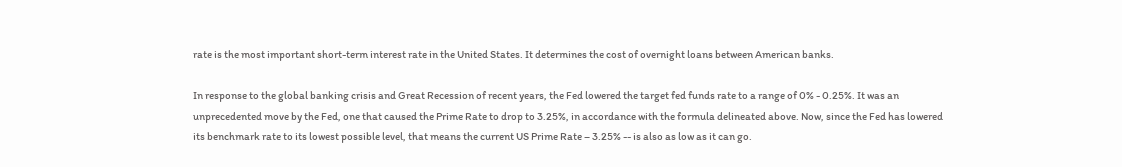rate is the most important short-term interest rate in the United States. It determines the cost of overnight loans between American banks.

In response to the global banking crisis and Great Recession of recent years, the Fed lowered the target fed funds rate to a range of 0% - 0.25%. It was an unprecedented move by the Fed, one that caused the Prime Rate to drop to 3.25%, in accordance with the formula delineated above. Now, since the Fed has lowered its benchmark rate to its lowest possible level, that means the current US Prime Rate – 3.25% -- is also as low as it can go.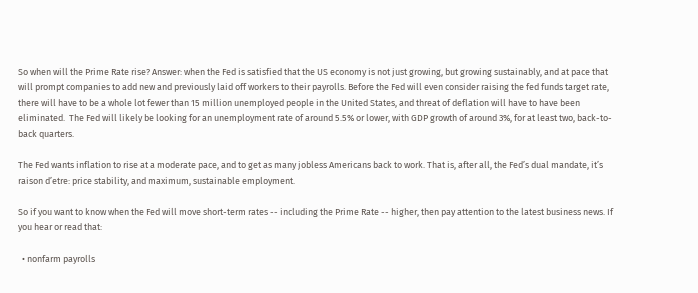So when will the Prime Rate rise? Answer: when the Fed is satisfied that the US economy is not just growing, but growing sustainably, and at pace that will prompt companies to add new and previously laid off workers to their payrolls. Before the Fed will even consider raising the fed funds target rate, there will have to be a whole lot fewer than 15 million unemployed people in the United States, and threat of deflation will have to have been eliminated.  The Fed will likely be looking for an unemployment rate of around 5.5% or lower, with GDP growth of around 3%, for at least two, back-to-back quarters.

The Fed wants inflation to rise at a moderate pace, and to get as many jobless Americans back to work. That is, after all, the Fed’s dual mandate, it’s raison d’etre: price stability, and maximum, sustainable employment.

So if you want to know when the Fed will move short-term rates -- including the Prime Rate -- higher, then pay attention to the latest business news. If you hear or read that:

  • nonfarm payrolls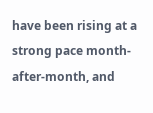have been rising at a strong pace month-after-month, and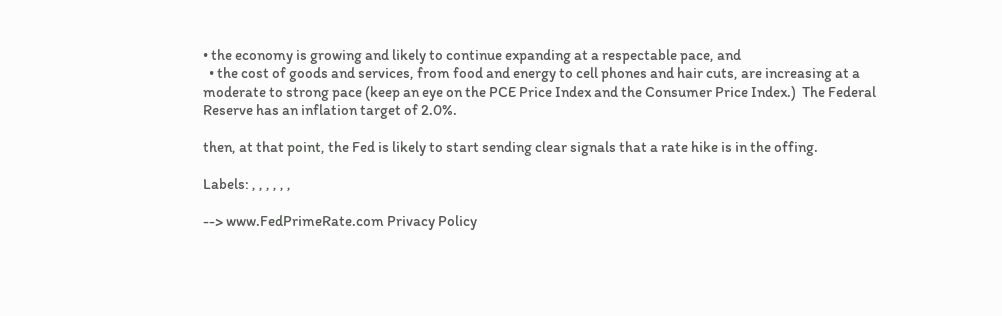• the economy is growing and likely to continue expanding at a respectable pace, and
  • the cost of goods and services, from food and energy to cell phones and hair cuts, are increasing at a moderate to strong pace (keep an eye on the PCE Price Index and the Consumer Price Index.)  The Federal Reserve has an inflation target of 2.0%.

then, at that point, the Fed is likely to start sending clear signals that a rate hike is in the offing.

Labels: , , , , , ,

--> www.FedPrimeRate.com Privacy Policy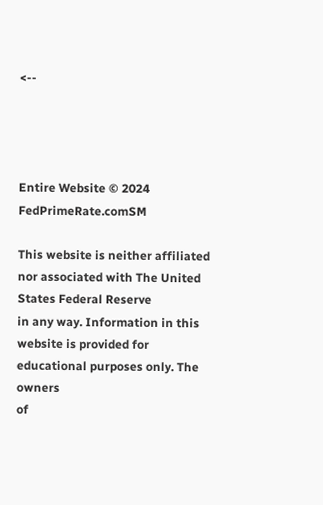<--




Entire Website © 2024 FedPrimeRate.comSM

This website is neither affiliated nor associated with The United States Federal Reserve
in any way. Information in this website is provided for educational purposes only. The owners
of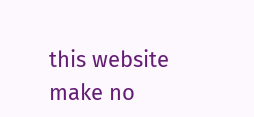this website make no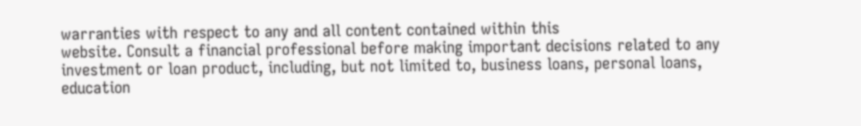warranties with respect to any and all content contained within this
website. Consult a financial professional before making important decisions related to any
investment or loan product, including, but not limited to, business loans, personal loans,
education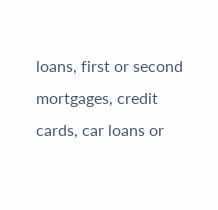loans, first or second mortgages, credit cards, car loans or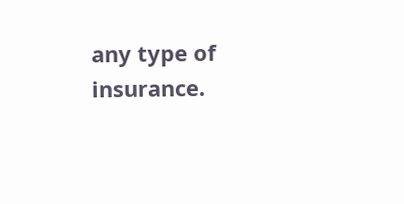any type of insurance.